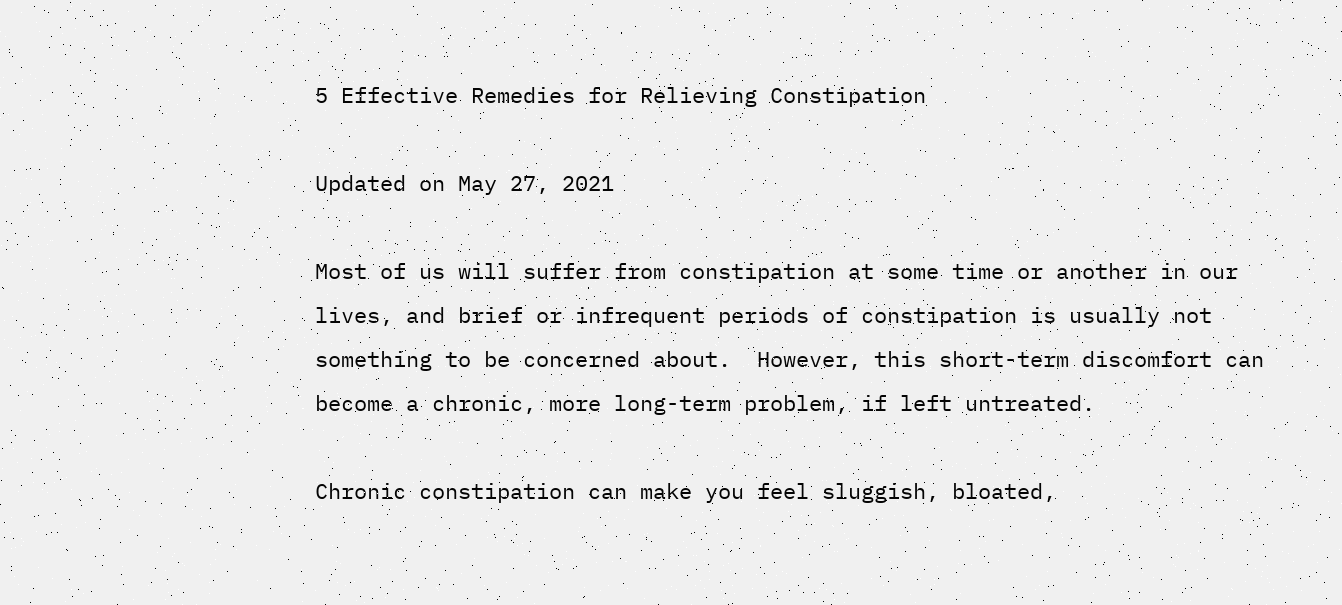5 Effective Remedies for Relieving Constipation

Updated on May 27, 2021

Most of us will suffer from constipation at some time or another in our lives, and brief or infrequent periods of constipation is usually not something to be concerned about.  However, this short-term discomfort can become a chronic, more long-term problem, if left untreated.

Chronic constipation can make you feel sluggish, bloated,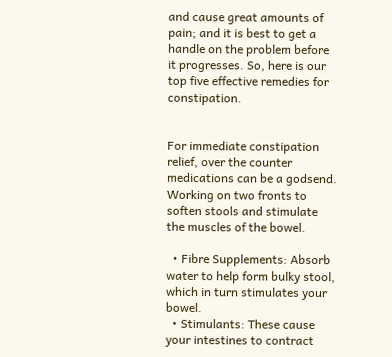and cause great amounts of pain; and it is best to get a handle on the problem before it progresses. So, here is our top five effective remedies for constipation.


For immediate constipation relief, over the counter medications can be a godsend. Working on two fronts to soften stools and stimulate the muscles of the bowel.

  • Fibre Supplements: Absorb water to help form bulky stool, which in turn stimulates your bowel.
  • Stimulants: These cause your intestines to contract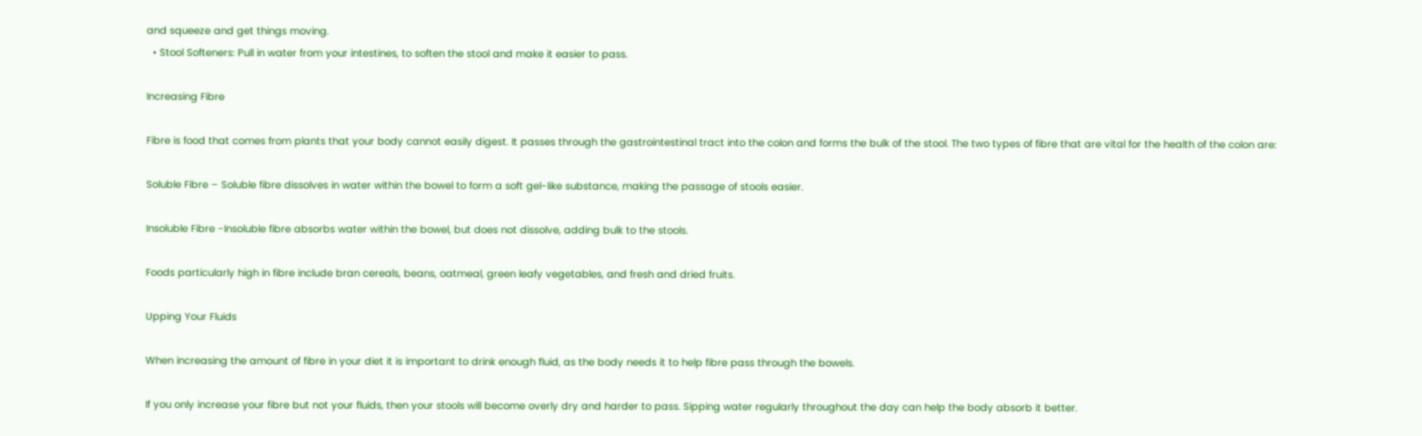and squeeze and get things moving.
  • Stool Softeners: Pull in water from your intestines, to soften the stool and make it easier to pass.

Increasing Fibre

Fibre is food that comes from plants that your body cannot easily digest. It passes through the gastrointestinal tract into the colon and forms the bulk of the stool. The two types of fibre that are vital for the health of the colon are:

Soluble Fibre – Soluble fibre dissolves in water within the bowel to form a soft gel-like substance, making the passage of stools easier.

Insoluble Fibre -Insoluble fibre absorbs water within the bowel, but does not dissolve, adding bulk to the stools.

Foods particularly high in fibre include bran cereals, beans, oatmeal, green leafy vegetables, and fresh and dried fruits.

Upping Your Fluids

When increasing the amount of fibre in your diet it is important to drink enough fluid, as the body needs it to help fibre pass through the bowels.

If you only increase your fibre but not your fluids, then your stools will become overly dry and harder to pass. Sipping water regularly throughout the day can help the body absorb it better.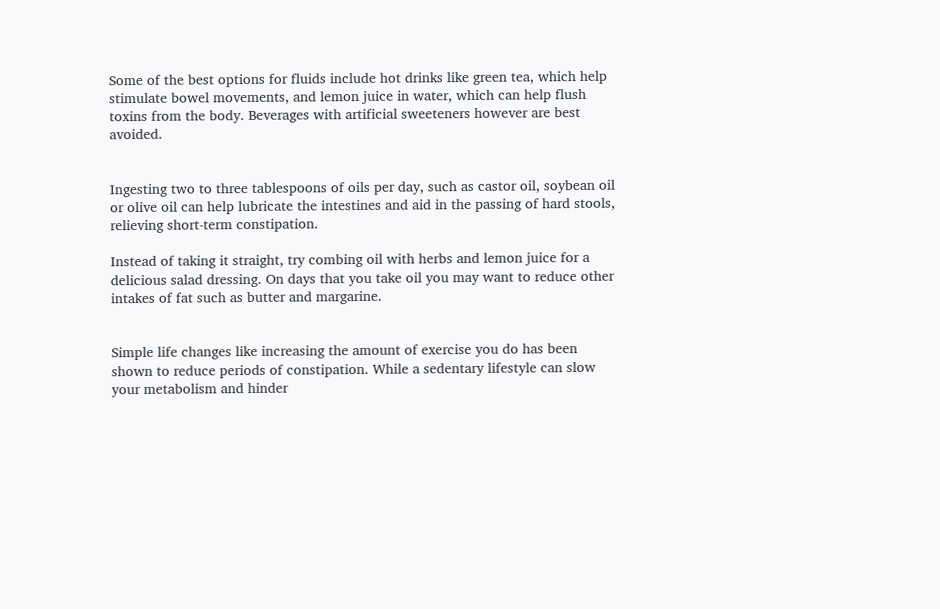Some of the best options for fluids include hot drinks like green tea, which help stimulate bowel movements, and lemon juice in water, which can help flush toxins from the body. Beverages with artificial sweeteners however are best avoided.


Ingesting two to three tablespoons of oils per day, such as castor oil, soybean oil or olive oil can help lubricate the intestines and aid in the passing of hard stools, relieving short-term constipation.

Instead of taking it straight, try combing oil with herbs and lemon juice for a delicious salad dressing. On days that you take oil you may want to reduce other intakes of fat such as butter and margarine.


Simple life changes like increasing the amount of exercise you do has been shown to reduce periods of constipation. While a sedentary lifestyle can slow your metabolism and hinder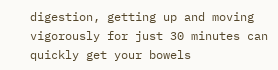digestion, getting up and moving vigorously for just 30 minutes can quickly get your bowels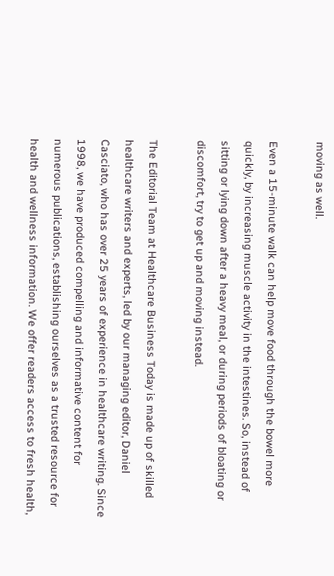moving as well.

Even a 15-minute walk can help move food through the bowel more quickly, by increasing muscle activity in the intestines. So, instead of sitting or lying down after a heavy meal, or during periods of bloating or discomfort, try to get up and moving instead.

The Editorial Team at Healthcare Business Today is made up of skilled healthcare writers and experts, led by our managing editor, Daniel Casciato, who has over 25 years of experience in healthcare writing. Since 1998, we have produced compelling and informative content for numerous publications, establishing ourselves as a trusted resource for health and wellness information. We offer readers access to fresh health,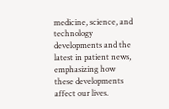medicine, science, and technology developments and the latest in patient news, emphasizing how these developments affect our lives.